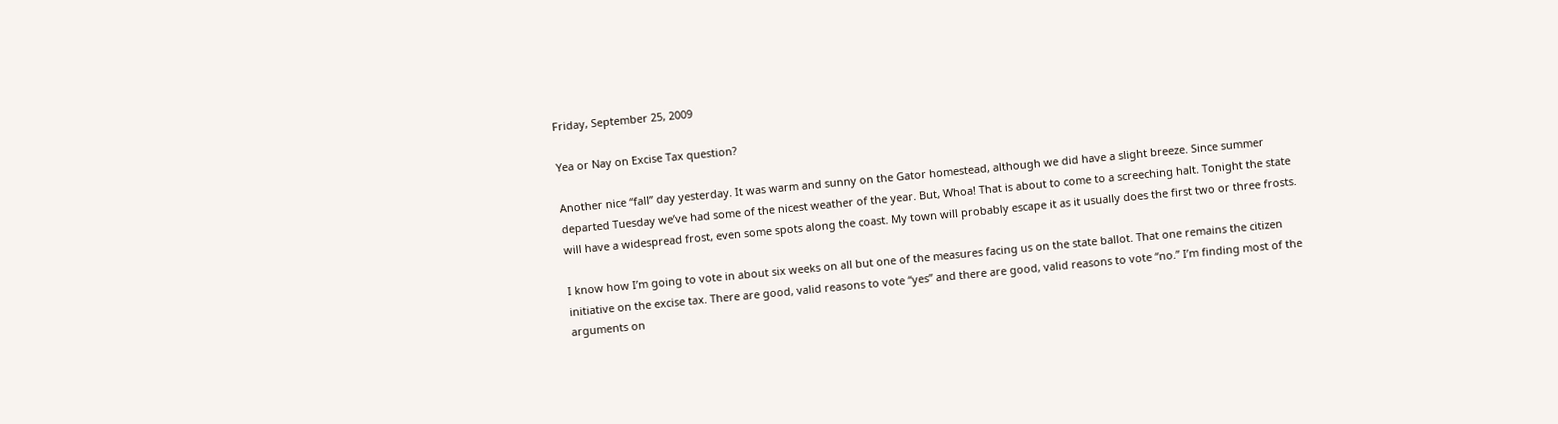Friday, September 25, 2009

Yea or Nay on Excise Tax question?

Another nice “fall” day yesterday. It was warm and sunny on the Gator homestead, although we did have a slight breeze. Since summer departed Tuesday we’ve had some of the nicest weather of the year. But, Whoa! That is about to come to a screeching halt. Tonight the state will have a widespread frost, even some spots along the coast. My town will probably escape it as it usually does the first two or three frosts.

I know how I’m going to vote in about six weeks on all but one of the measures facing us on the state ballot. That one remains the citizen initiative on the excise tax. There are good, valid reasons to vote “yes” and there are good, valid reasons to vote “no.” I’m finding most of the arguments on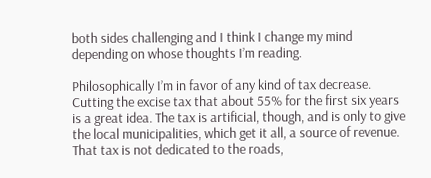both sides challenging and I think I change my mind depending on whose thoughts I’m reading.

Philosophically I’m in favor of any kind of tax decrease. Cutting the excise tax that about 55% for the first six years is a great idea. The tax is artificial, though, and is only to give the local municipalities, which get it all, a source of revenue. That tax is not dedicated to the roads,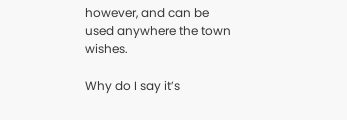however, and can be used anywhere the town wishes.

Why do I say it’s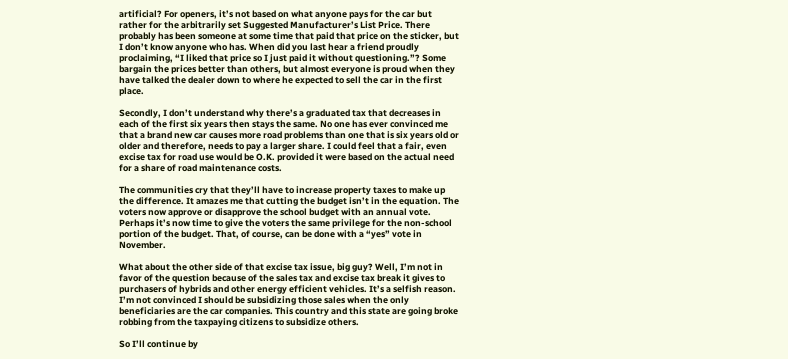artificial? For openers, it’s not based on what anyone pays for the car but rather for the arbitrarily set Suggested Manufacturer’s List Price. There probably has been someone at some time that paid that price on the sticker, but I don’t know anyone who has. When did you last hear a friend proudly proclaiming, “I liked that price so I just paid it without questioning.”? Some bargain the prices better than others, but almost everyone is proud when they have talked the dealer down to where he expected to sell the car in the first place.

Secondly, I don’t understand why there’s a graduated tax that decreases in each of the first six years then stays the same. No one has ever convinced me that a brand new car causes more road problems than one that is six years old or older and therefore, needs to pay a larger share. I could feel that a fair, even excise tax for road use would be O.K. provided it were based on the actual need for a share of road maintenance costs.

The communities cry that they’ll have to increase property taxes to make up the difference. It amazes me that cutting the budget isn’t in the equation. The voters now approve or disapprove the school budget with an annual vote. Perhaps it’s now time to give the voters the same privilege for the non-school portion of the budget. That, of course, can be done with a “yes” vote in November.

What about the other side of that excise tax issue, big guy? Well, I’m not in favor of the question because of the sales tax and excise tax break it gives to purchasers of hybrids and other energy efficient vehicles. It’s a selfish reason. I’m not convinced I should be subsidizing those sales when the only beneficiaries are the car companies. This country and this state are going broke robbing from the taxpaying citizens to subsidize others.

So I’ll continue by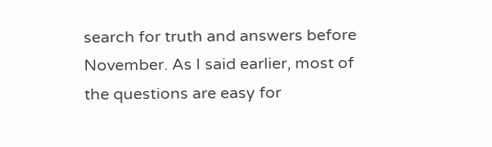search for truth and answers before November. As I said earlier, most of the questions are easy for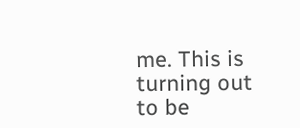me. This is turning out to be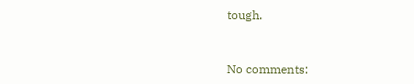tough.


No comments: